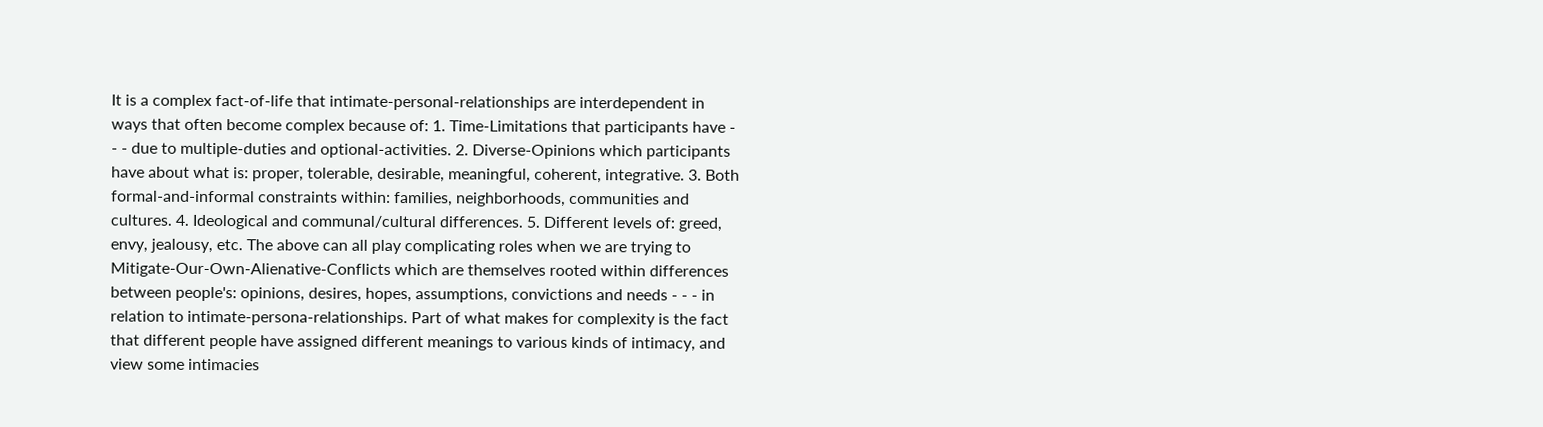It is a complex fact-of-life that intimate-personal-relationships are interdependent in ways that often become complex because of: 1. Time-Limitations that participants have - - - due to multiple-duties and optional-activities. 2. Diverse-Opinions which participants have about what is: proper, tolerable, desirable, meaningful, coherent, integrative. 3. Both formal-and-informal constraints within: families, neighborhoods, communities and cultures. 4. Ideological and communal/cultural differences. 5. Different levels of: greed, envy, jealousy, etc. The above can all play complicating roles when we are trying to Mitigate-Our-Own-Alienative-Conflicts which are themselves rooted within differences between people's: opinions, desires, hopes, assumptions, convictions and needs - - - in relation to intimate-persona-relationships. Part of what makes for complexity is the fact that different people have assigned different meanings to various kinds of intimacy, and view some intimacies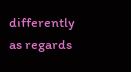differently as regards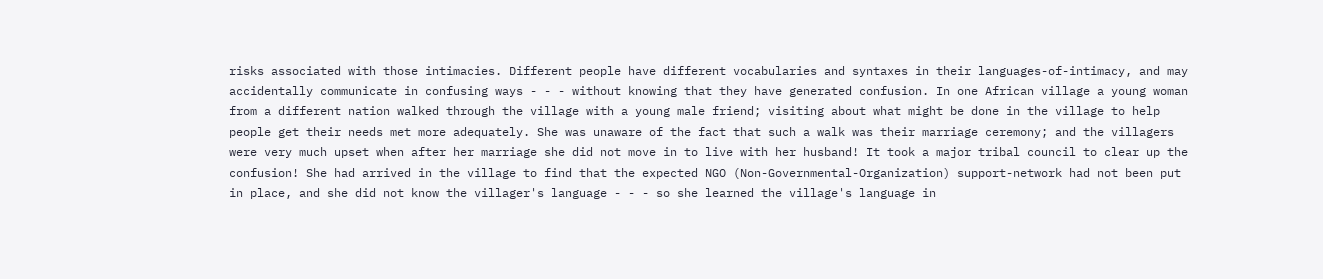risks associated with those intimacies. Different people have different vocabularies and syntaxes in their languages-of-intimacy, and may accidentally communicate in confusing ways - - - without knowing that they have generated confusion. In one African village a young woman from a different nation walked through the village with a young male friend; visiting about what might be done in the village to help people get their needs met more adequately. She was unaware of the fact that such a walk was their marriage ceremony; and the villagers were very much upset when after her marriage she did not move in to live with her husband! It took a major tribal council to clear up the confusion! She had arrived in the village to find that the expected NGO (Non-Governmental-Organization) support-network had not been put in place, and she did not know the villager's language - - - so she learned the village's language in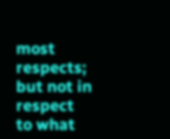most respects; but not in respect to what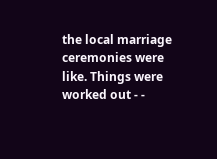the local marriage ceremonies were like. Things were worked out - -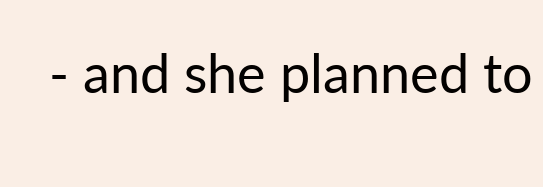- and she planned to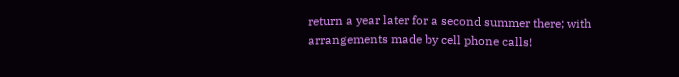return a year later for a second summer there; with arrangements made by cell phone calls!